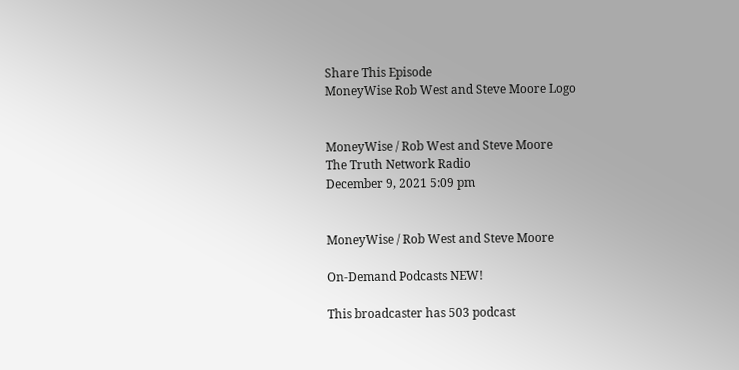Share This Episode
MoneyWise Rob West and Steve Moore Logo


MoneyWise / Rob West and Steve Moore
The Truth Network Radio
December 9, 2021 5:09 pm


MoneyWise / Rob West and Steve Moore

On-Demand Podcasts NEW!

This broadcaster has 503 podcast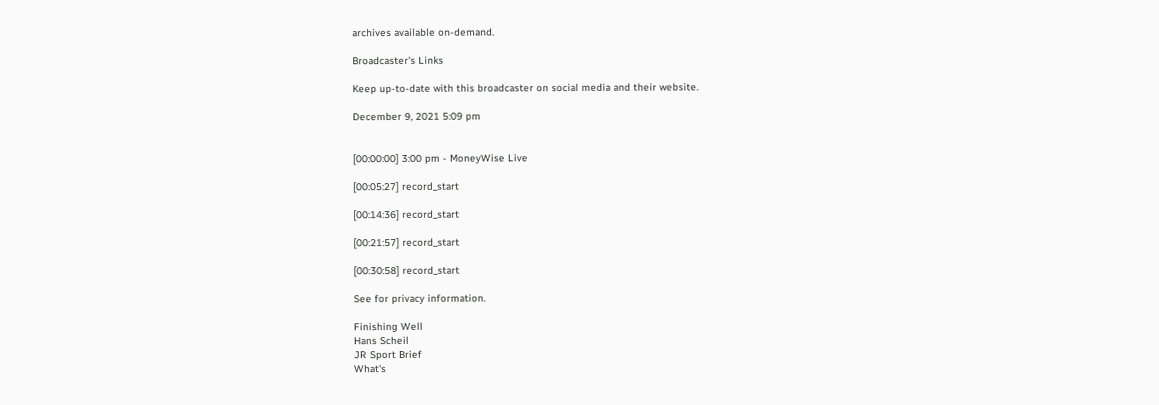archives available on-demand.

Broadcaster's Links

Keep up-to-date with this broadcaster on social media and their website.

December 9, 2021 5:09 pm


[00:00:00] 3:00 pm - MoneyWise Live

[00:05:27] record_start

[00:14:36] record_start

[00:21:57] record_start

[00:30:58] record_start

See for privacy information.

Finishing Well
Hans Scheil
JR Sport Brief
What's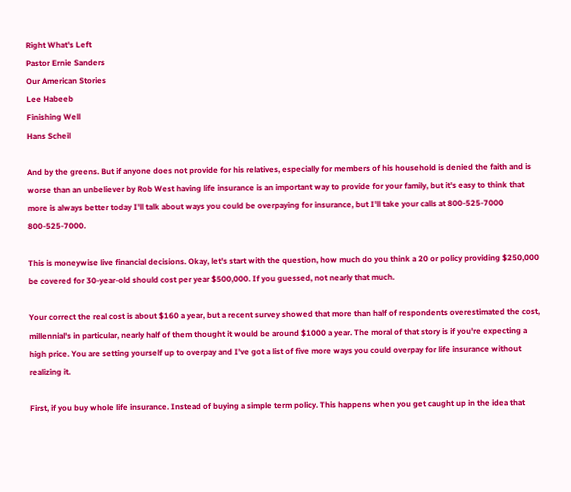Right What's Left
Pastor Ernie Sanders
Our American Stories
Lee Habeeb
Finishing Well
Hans Scheil

And by the greens. But if anyone does not provide for his relatives, especially for members of his household is denied the faith and is worse than an unbeliever by Rob West having life insurance is an important way to provide for your family, but it's easy to think that more is always better today I'll talk about ways you could be overpaying for insurance, but I'll take your calls at 800-525-7000 800-525-7000.

This is moneywise live financial decisions. Okay, let's start with the question, how much do you think a 20 or policy providing $250,000 be covered for 30-year-old should cost per year $500,000. If you guessed, not nearly that much.

Your correct the real cost is about $160 a year, but a recent survey showed that more than half of respondents overestimated the cost, millennial's in particular, nearly half of them thought it would be around $1000 a year. The moral of that story is if you're expecting a high price. You are setting yourself up to overpay and I've got a list of five more ways you could overpay for life insurance without realizing it.

First, if you buy whole life insurance. Instead of buying a simple term policy. This happens when you get caught up in the idea that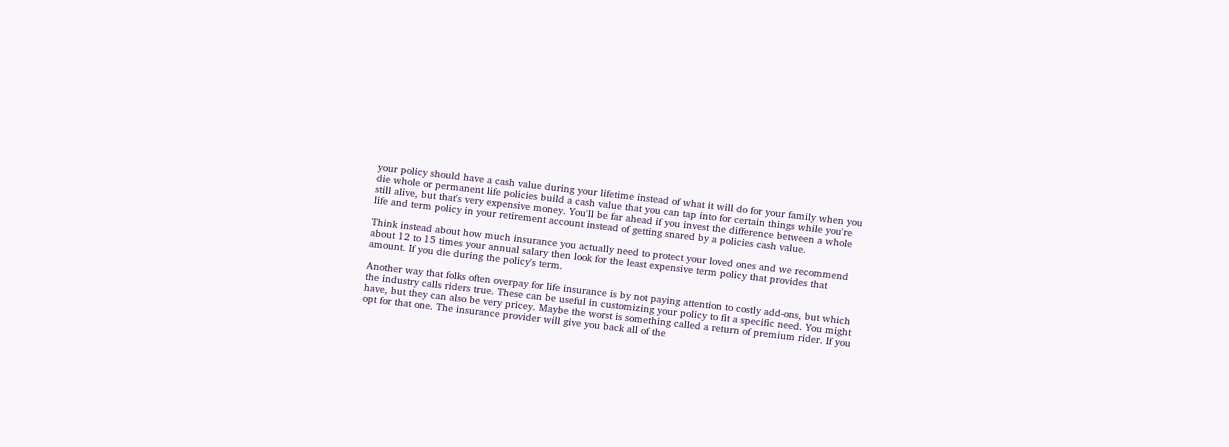your policy should have a cash value during your lifetime instead of what it will do for your family when you die whole or permanent life policies build a cash value that you can tap into for certain things while you're still alive, but that's very expensive money. You'll be far ahead if you invest the difference between a whole life and term policy in your retirement account instead of getting snared by a policies cash value.

Think instead about how much insurance you actually need to protect your loved ones and we recommend about 12 to 15 times your annual salary then look for the least expensive term policy that provides that amount. If you die during the policy's term.

Another way that folks often overpay for life insurance is by not paying attention to costly add-ons, but which the industry calls riders true. These can be useful in customizing your policy to fit a specific need. You might have, but they can also be very pricey. Maybe the worst is something called a return of premium rider. If you opt for that one. The insurance provider will give you back all of the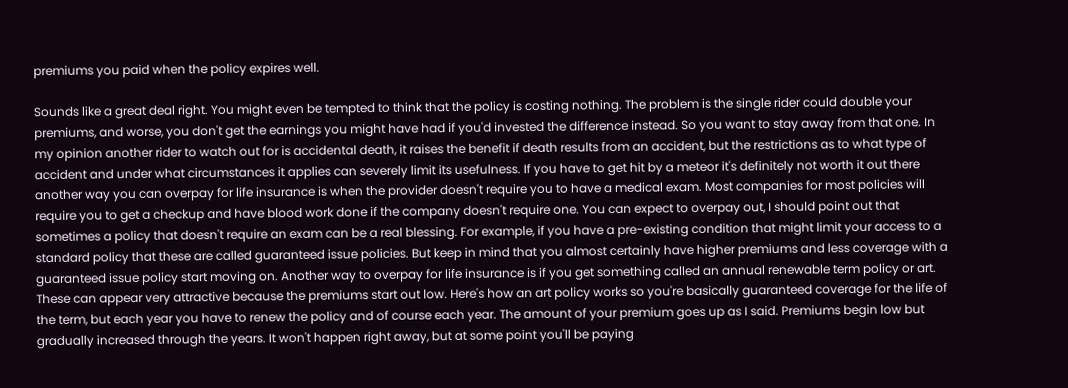premiums you paid when the policy expires well.

Sounds like a great deal right. You might even be tempted to think that the policy is costing nothing. The problem is the single rider could double your premiums, and worse, you don't get the earnings you might have had if you'd invested the difference instead. So you want to stay away from that one. In my opinion another rider to watch out for is accidental death, it raises the benefit if death results from an accident, but the restrictions as to what type of accident and under what circumstances it applies can severely limit its usefulness. If you have to get hit by a meteor it's definitely not worth it out there another way you can overpay for life insurance is when the provider doesn't require you to have a medical exam. Most companies for most policies will require you to get a checkup and have blood work done if the company doesn't require one. You can expect to overpay out, I should point out that sometimes a policy that doesn't require an exam can be a real blessing. For example, if you have a pre-existing condition that might limit your access to a standard policy that these are called guaranteed issue policies. But keep in mind that you almost certainly have higher premiums and less coverage with a guaranteed issue policy start moving on. Another way to overpay for life insurance is if you get something called an annual renewable term policy or art. These can appear very attractive because the premiums start out low. Here's how an art policy works so you're basically guaranteed coverage for the life of the term, but each year you have to renew the policy and of course each year. The amount of your premium goes up as I said. Premiums begin low but gradually increased through the years. It won't happen right away, but at some point you'll be paying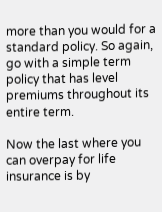more than you would for a standard policy. So again, go with a simple term policy that has level premiums throughout its entire term.

Now the last where you can overpay for life insurance is by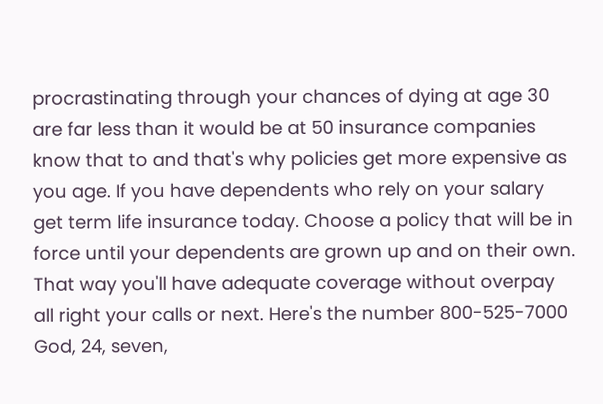procrastinating through your chances of dying at age 30 are far less than it would be at 50 insurance companies know that to and that's why policies get more expensive as you age. If you have dependents who rely on your salary get term life insurance today. Choose a policy that will be in force until your dependents are grown up and on their own. That way you'll have adequate coverage without overpay all right your calls or next. Here's the number 800-525-7000 God, 24, seven,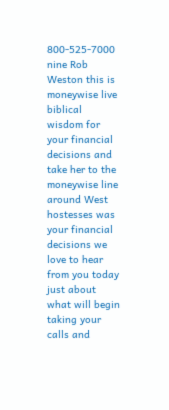800-525-7000 nine Rob Weston this is moneywise live biblical wisdom for your financial decisions and take her to the moneywise line around West hostesses was your financial decisions we love to hear from you today just about what will begin taking your calls and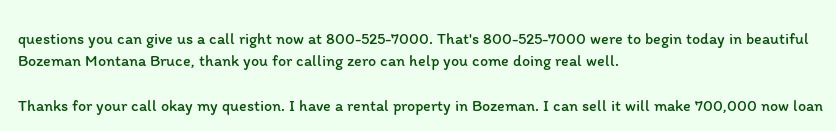questions you can give us a call right now at 800-525-7000. That's 800-525-7000 were to begin today in beautiful Bozeman Montana Bruce, thank you for calling zero can help you come doing real well.

Thanks for your call okay my question. I have a rental property in Bozeman. I can sell it will make 700,000 now loan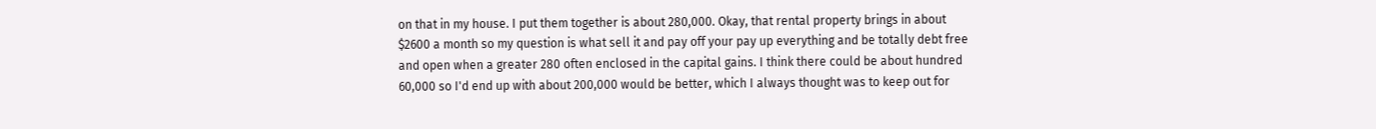on that in my house. I put them together is about 280,000. Okay, that rental property brings in about $2600 a month so my question is what sell it and pay off your pay up everything and be totally debt free and open when a greater 280 often enclosed in the capital gains. I think there could be about hundred 60,000 so I'd end up with about 200,000 would be better, which I always thought was to keep out for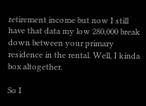retirement income but now I still have that data my low 280,000 break down between your primary residence in the rental. Well, I kinda box altogether.

So I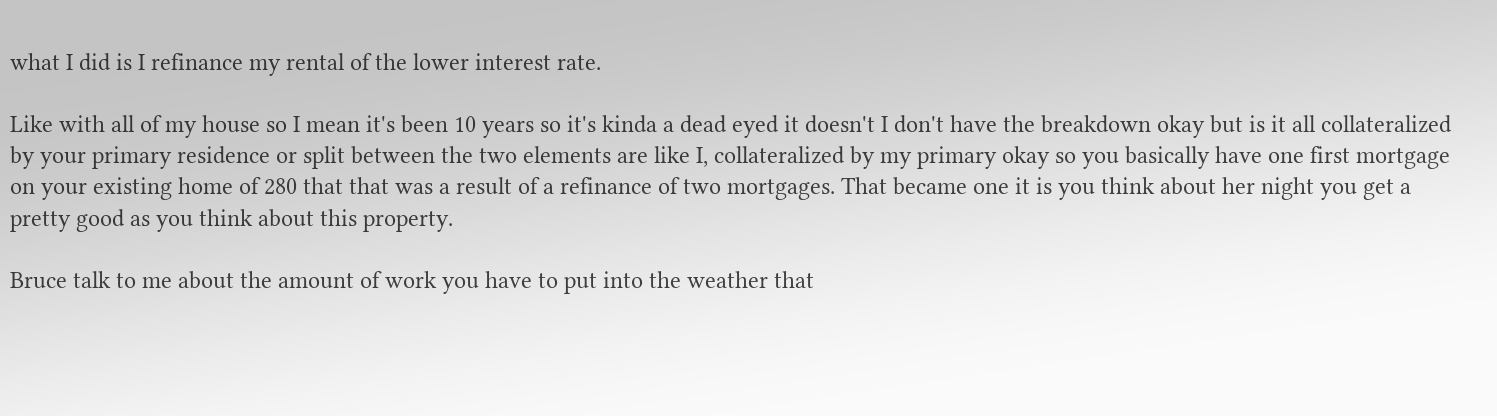what I did is I refinance my rental of the lower interest rate.

Like with all of my house so I mean it's been 10 years so it's kinda a dead eyed it doesn't I don't have the breakdown okay but is it all collateralized by your primary residence or split between the two elements are like I, collateralized by my primary okay so you basically have one first mortgage on your existing home of 280 that that was a result of a refinance of two mortgages. That became one it is you think about her night you get a pretty good as you think about this property.

Bruce talk to me about the amount of work you have to put into the weather that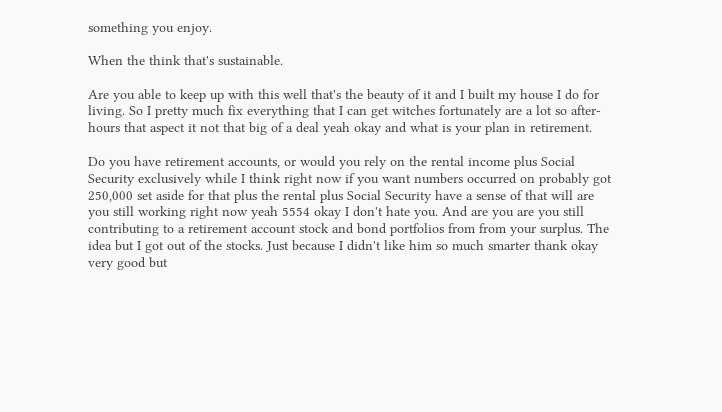something you enjoy.

When the think that's sustainable.

Are you able to keep up with this well that's the beauty of it and I built my house I do for living. So I pretty much fix everything that I can get witches fortunately are a lot so after-hours that aspect it not that big of a deal yeah okay and what is your plan in retirement.

Do you have retirement accounts, or would you rely on the rental income plus Social Security exclusively while I think right now if you want numbers occurred on probably got 250,000 set aside for that plus the rental plus Social Security have a sense of that will are you still working right now yeah 5554 okay I don't hate you. And are you are you still contributing to a retirement account stock and bond portfolios from from your surplus. The idea but I got out of the stocks. Just because I didn't like him so much smarter thank okay very good but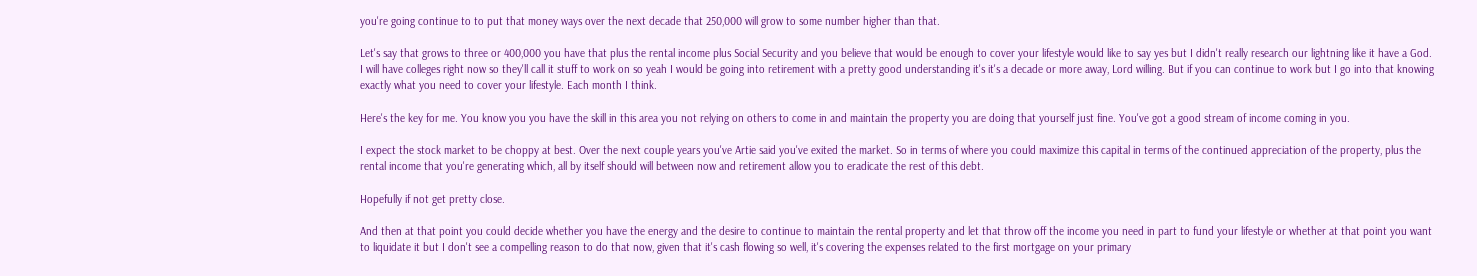you're going continue to to put that money ways over the next decade that 250,000 will grow to some number higher than that.

Let's say that grows to three or 400,000 you have that plus the rental income plus Social Security and you believe that would be enough to cover your lifestyle would like to say yes but I didn't really research our lightning like it have a God. I will have colleges right now so they'll call it stuff to work on so yeah I would be going into retirement with a pretty good understanding it's it's a decade or more away, Lord willing. But if you can continue to work but I go into that knowing exactly what you need to cover your lifestyle. Each month I think.

Here's the key for me. You know you you have the skill in this area you not relying on others to come in and maintain the property you are doing that yourself just fine. You've got a good stream of income coming in you.

I expect the stock market to be choppy at best. Over the next couple years you've Artie said you've exited the market. So in terms of where you could maximize this capital in terms of the continued appreciation of the property, plus the rental income that you're generating which, all by itself should will between now and retirement allow you to eradicate the rest of this debt.

Hopefully if not get pretty close.

And then at that point you could decide whether you have the energy and the desire to continue to maintain the rental property and let that throw off the income you need in part to fund your lifestyle or whether at that point you want to liquidate it but I don't see a compelling reason to do that now, given that it's cash flowing so well, it's covering the expenses related to the first mortgage on your primary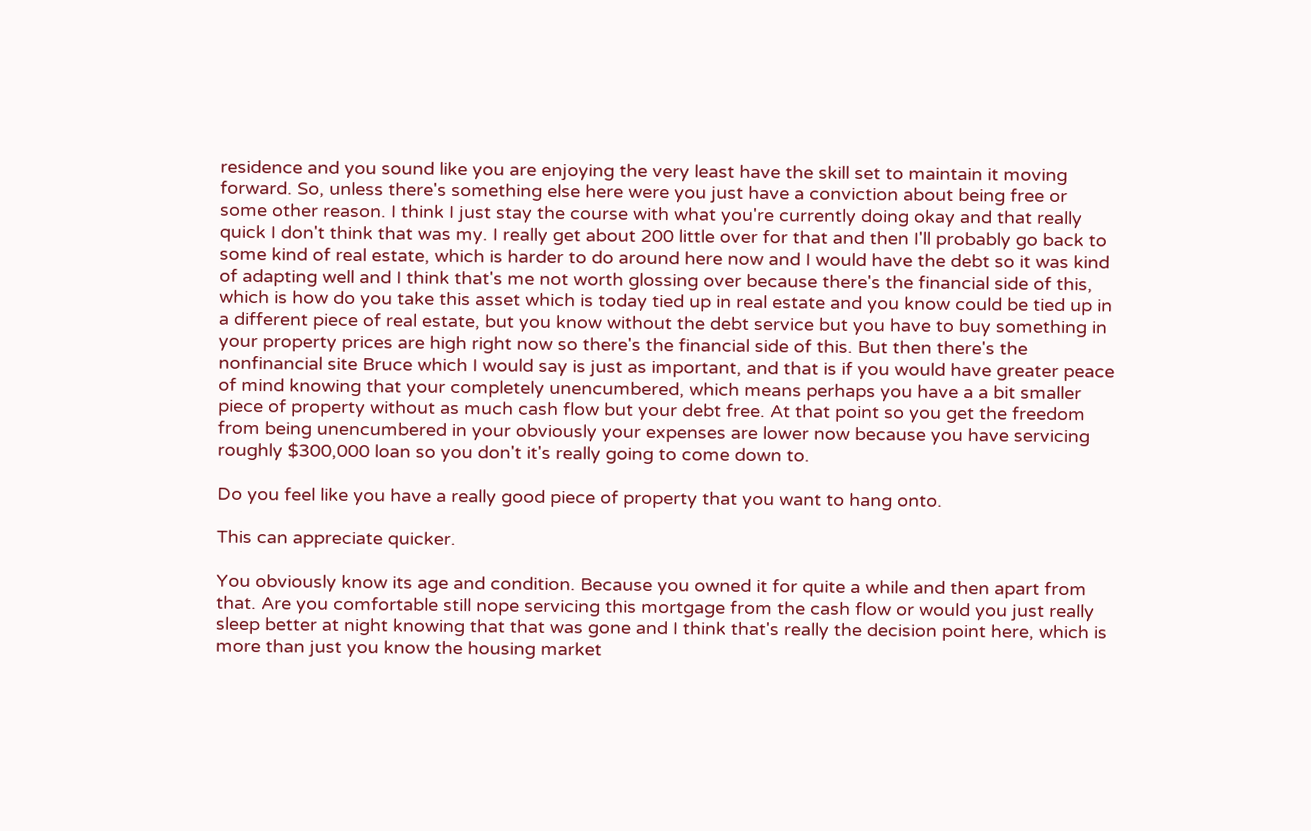residence and you sound like you are enjoying the very least have the skill set to maintain it moving forward. So, unless there's something else here were you just have a conviction about being free or some other reason. I think I just stay the course with what you're currently doing okay and that really quick I don't think that was my. I really get about 200 little over for that and then I'll probably go back to some kind of real estate, which is harder to do around here now and I would have the debt so it was kind of adapting well and I think that's me not worth glossing over because there's the financial side of this, which is how do you take this asset which is today tied up in real estate and you know could be tied up in a different piece of real estate, but you know without the debt service but you have to buy something in your property prices are high right now so there's the financial side of this. But then there's the nonfinancial site Bruce which I would say is just as important, and that is if you would have greater peace of mind knowing that your completely unencumbered, which means perhaps you have a a bit smaller piece of property without as much cash flow but your debt free. At that point so you get the freedom from being unencumbered in your obviously your expenses are lower now because you have servicing roughly $300,000 loan so you don't it's really going to come down to.

Do you feel like you have a really good piece of property that you want to hang onto.

This can appreciate quicker.

You obviously know its age and condition. Because you owned it for quite a while and then apart from that. Are you comfortable still nope servicing this mortgage from the cash flow or would you just really sleep better at night knowing that that was gone and I think that's really the decision point here, which is more than just you know the housing market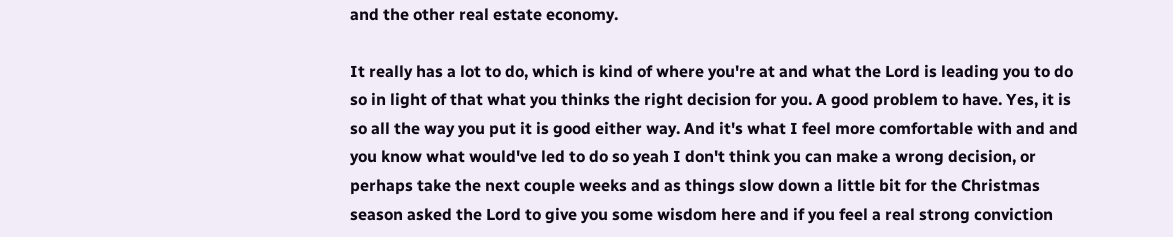and the other real estate economy.

It really has a lot to do, which is kind of where you're at and what the Lord is leading you to do so in light of that what you thinks the right decision for you. A good problem to have. Yes, it is so all the way you put it is good either way. And it's what I feel more comfortable with and and you know what would've led to do so yeah I don't think you can make a wrong decision, or perhaps take the next couple weeks and as things slow down a little bit for the Christmas season asked the Lord to give you some wisdom here and if you feel a real strong conviction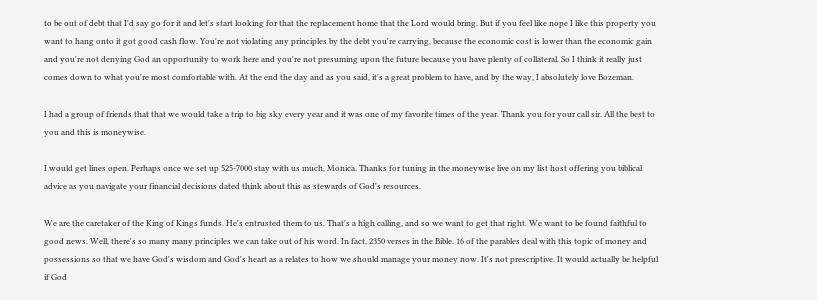to be out of debt that I'd say go for it and let's start looking for that the replacement home that the Lord would bring. But if you feel like nope I like this property you want to hang onto it got good cash flow. You're not violating any principles by the debt you're carrying, because the economic cost is lower than the economic gain and you're not denying God an opportunity to work here and you're not presuming upon the future because you have plenty of collateral. So I think it really just comes down to what you're most comfortable with. At the end the day and as you said, it's a great problem to have, and by the way, I absolutely love Bozeman.

I had a group of friends that that we would take a trip to big sky every year and it was one of my favorite times of the year. Thank you for your call sir. All the best to you and this is moneywise.

I would get lines open. Perhaps once we set up 525-7000 stay with us much, Monica. Thanks for tuning in the moneywise live on my list host offering you biblical advice as you navigate your financial decisions dated think about this as stewards of God's resources.

We are the caretaker of the King of Kings funds. He's entrusted them to us. That's a high calling, and so we want to get that right. We want to be found faithful to good news. Well, there's so many many principles we can take out of his word. In fact, 2350 verses in the Bible. 16 of the parables deal with this topic of money and possessions so that we have God's wisdom and God's heart as a relates to how we should manage your money now. It's not prescriptive. It would actually be helpful if God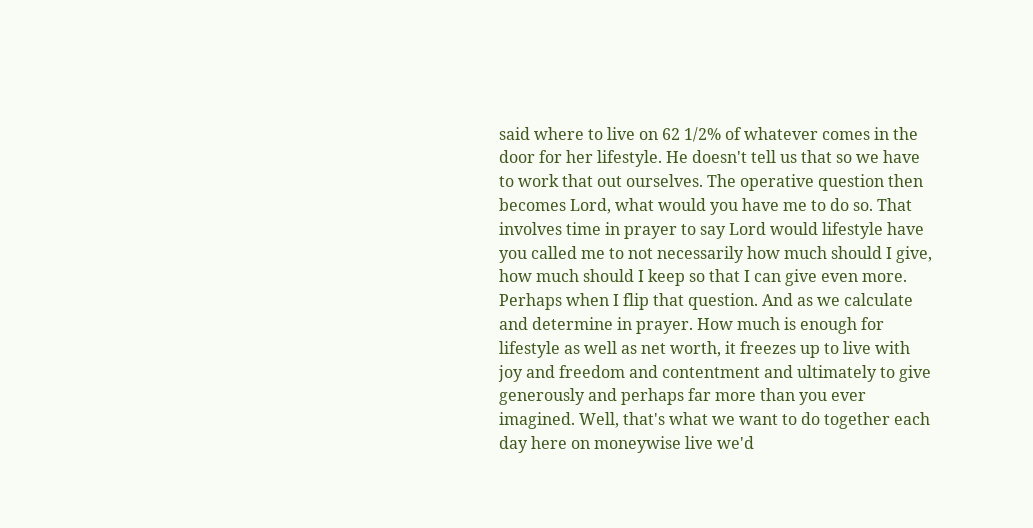said where to live on 62 1/2% of whatever comes in the door for her lifestyle. He doesn't tell us that so we have to work that out ourselves. The operative question then becomes Lord, what would you have me to do so. That involves time in prayer to say Lord would lifestyle have you called me to not necessarily how much should I give, how much should I keep so that I can give even more. Perhaps when I flip that question. And as we calculate and determine in prayer. How much is enough for lifestyle as well as net worth, it freezes up to live with joy and freedom and contentment and ultimately to give generously and perhaps far more than you ever imagined. Well, that's what we want to do together each day here on moneywise live we'd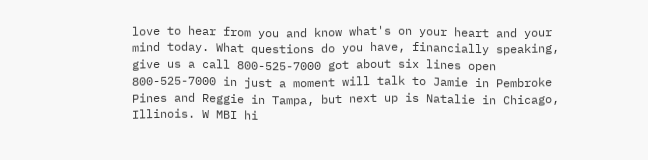love to hear from you and know what's on your heart and your mind today. What questions do you have, financially speaking, give us a call 800-525-7000 got about six lines open 800-525-7000 in just a moment will talk to Jamie in Pembroke Pines and Reggie in Tampa, but next up is Natalie in Chicago, Illinois. W MBI hi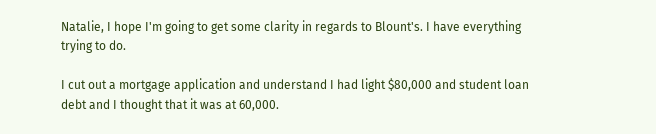Natalie, I hope I'm going to get some clarity in regards to Blount's. I have everything trying to do.

I cut out a mortgage application and understand I had light $80,000 and student loan debt and I thought that it was at 60,000.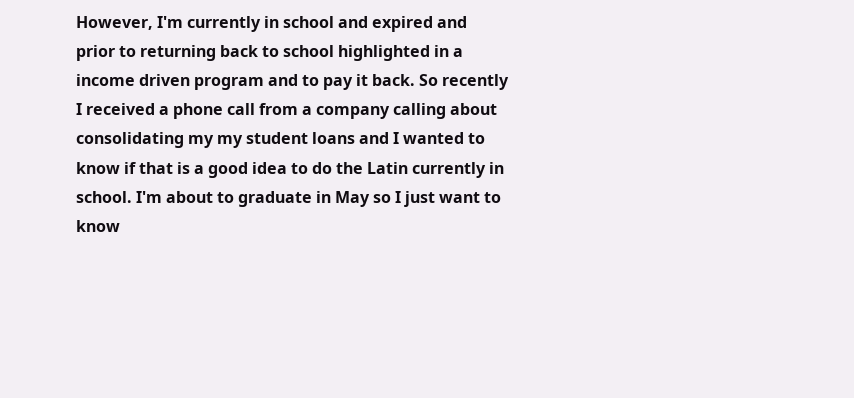However, I'm currently in school and expired and prior to returning back to school highlighted in a income driven program and to pay it back. So recently I received a phone call from a company calling about consolidating my my student loans and I wanted to know if that is a good idea to do the Latin currently in school. I'm about to graduate in May so I just want to know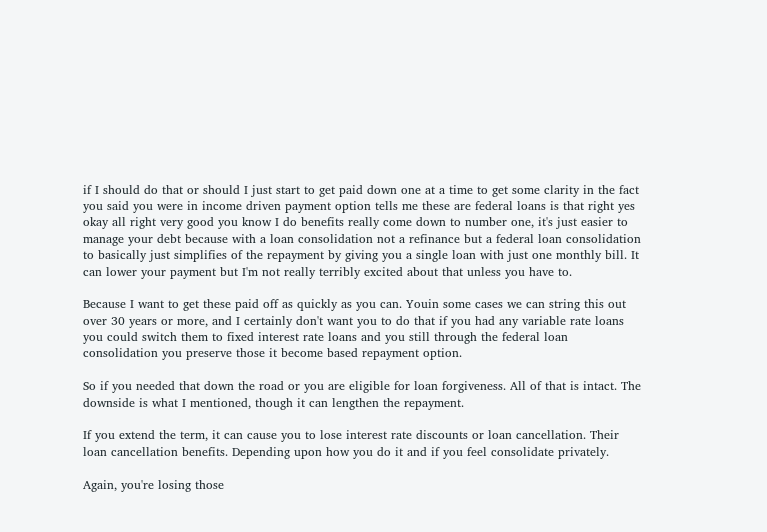if I should do that or should I just start to get paid down one at a time to get some clarity in the fact you said you were in income driven payment option tells me these are federal loans is that right yes okay all right very good you know I do benefits really come down to number one, it's just easier to manage your debt because with a loan consolidation not a refinance but a federal loan consolidation to basically just simplifies of the repayment by giving you a single loan with just one monthly bill. It can lower your payment but I'm not really terribly excited about that unless you have to.

Because I want to get these paid off as quickly as you can. Youin some cases we can string this out over 30 years or more, and I certainly don't want you to do that if you had any variable rate loans you could switch them to fixed interest rate loans and you still through the federal loan consolidation you preserve those it become based repayment option.

So if you needed that down the road or you are eligible for loan forgiveness. All of that is intact. The downside is what I mentioned, though it can lengthen the repayment.

If you extend the term, it can cause you to lose interest rate discounts or loan cancellation. Their loan cancellation benefits. Depending upon how you do it and if you feel consolidate privately.

Again, you're losing those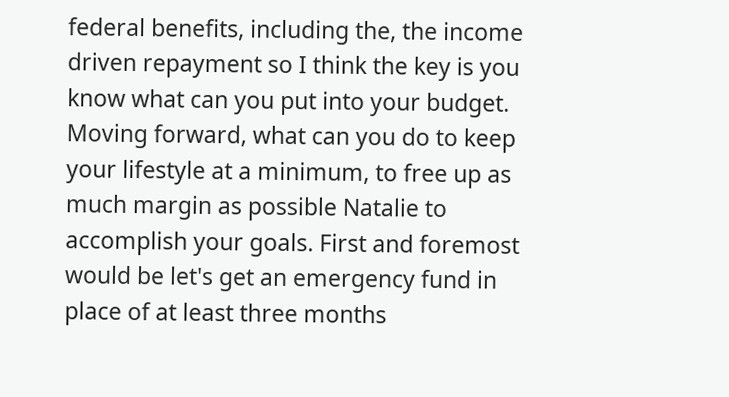federal benefits, including the, the income driven repayment so I think the key is you know what can you put into your budget. Moving forward, what can you do to keep your lifestyle at a minimum, to free up as much margin as possible Natalie to accomplish your goals. First and foremost would be let's get an emergency fund in place of at least three months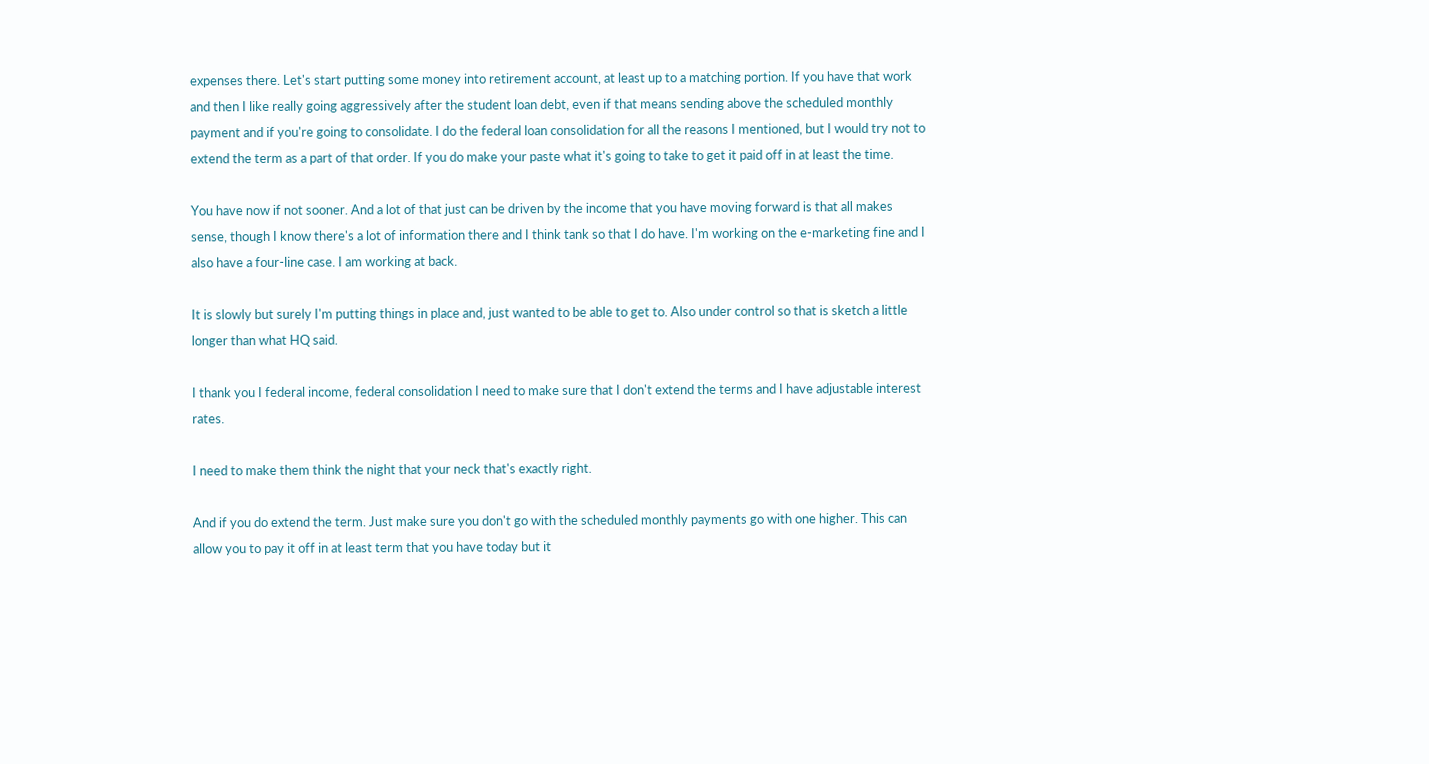expenses there. Let's start putting some money into retirement account, at least up to a matching portion. If you have that work and then I like really going aggressively after the student loan debt, even if that means sending above the scheduled monthly payment and if you're going to consolidate. I do the federal loan consolidation for all the reasons I mentioned, but I would try not to extend the term as a part of that order. If you do make your paste what it's going to take to get it paid off in at least the time.

You have now if not sooner. And a lot of that just can be driven by the income that you have moving forward is that all makes sense, though I know there's a lot of information there and I think tank so that I do have. I'm working on the e-marketing fine and I also have a four-line case. I am working at back.

It is slowly but surely I'm putting things in place and, just wanted to be able to get to. Also under control so that is sketch a little longer than what HQ said.

I thank you I federal income, federal consolidation I need to make sure that I don't extend the terms and I have adjustable interest rates.

I need to make them think the night that your neck that's exactly right.

And if you do extend the term. Just make sure you don't go with the scheduled monthly payments go with one higher. This can allow you to pay it off in at least term that you have today but it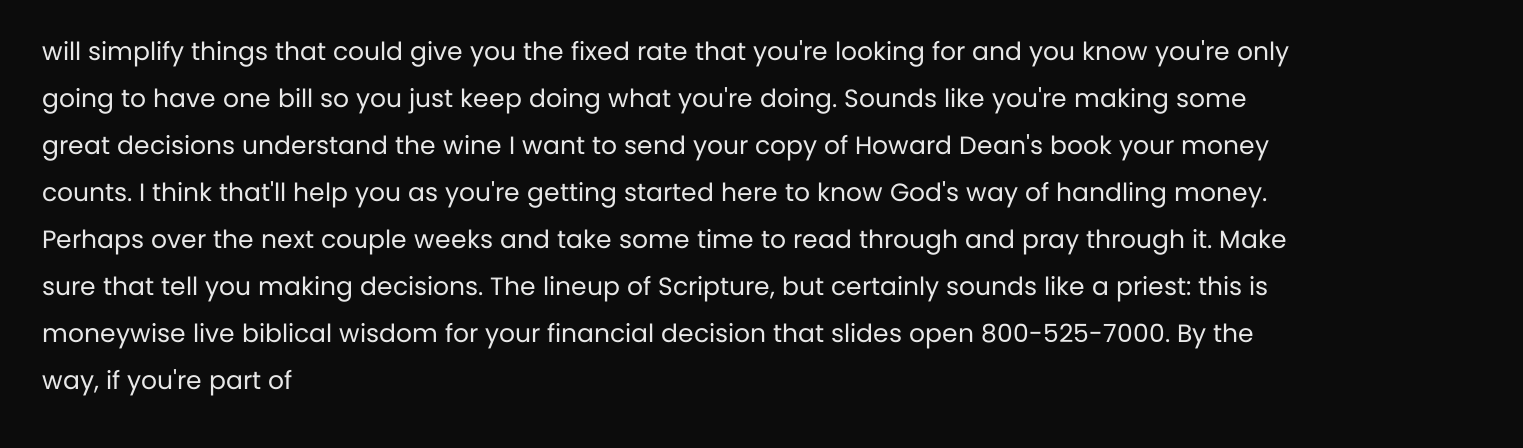will simplify things that could give you the fixed rate that you're looking for and you know you're only going to have one bill so you just keep doing what you're doing. Sounds like you're making some great decisions understand the wine I want to send your copy of Howard Dean's book your money counts. I think that'll help you as you're getting started here to know God's way of handling money. Perhaps over the next couple weeks and take some time to read through and pray through it. Make sure that tell you making decisions. The lineup of Scripture, but certainly sounds like a priest: this is moneywise live biblical wisdom for your financial decision that slides open 800-525-7000. By the way, if you're part of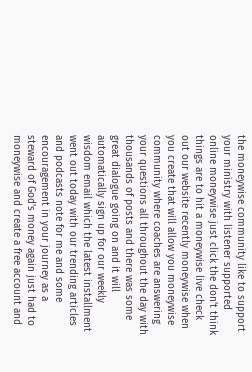the moneywise community like to support your ministry with listener supported online moneywise just click the don't think things are to hit a moneywise live check out our website recently moneywise when you create that will allow you moneywise community where coaches are answering your questions all throughout the day with thousands of posts and there was some great dialogue going on and it will automatically sign up for our weekly wisdom email which the latest installment went out today with our trending articles and podcasts note for me and some encouragement in your journey as a steward of God's money again just had to moneywise and create a free account and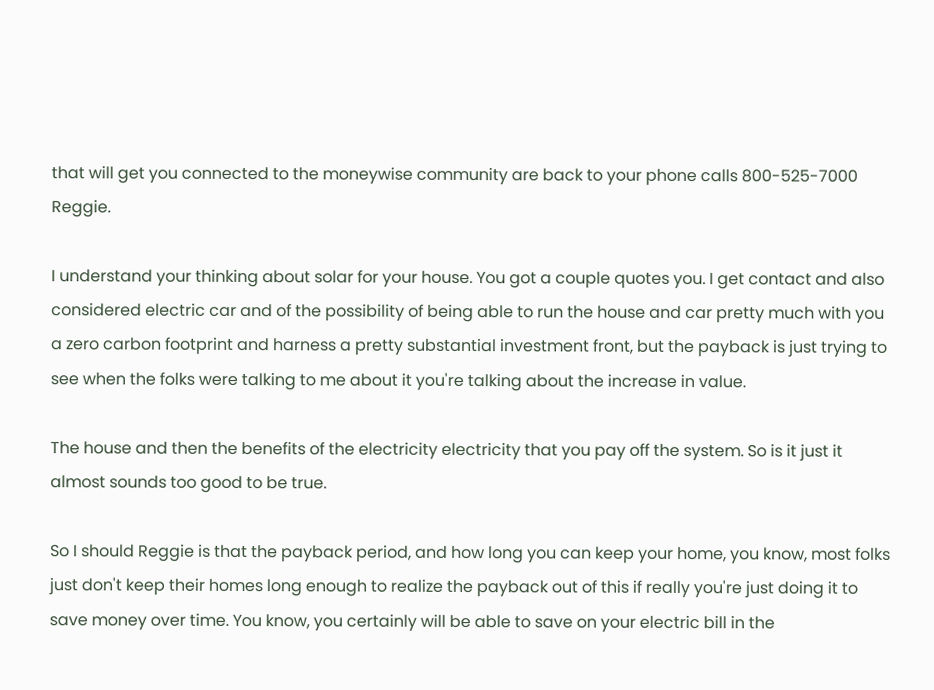that will get you connected to the moneywise community are back to your phone calls 800-525-7000 Reggie.

I understand your thinking about solar for your house. You got a couple quotes you. I get contact and also considered electric car and of the possibility of being able to run the house and car pretty much with you a zero carbon footprint and harness a pretty substantial investment front, but the payback is just trying to see when the folks were talking to me about it you're talking about the increase in value.

The house and then the benefits of the electricity electricity that you pay off the system. So is it just it almost sounds too good to be true.

So I should Reggie is that the payback period, and how long you can keep your home, you know, most folks just don't keep their homes long enough to realize the payback out of this if really you're just doing it to save money over time. You know, you certainly will be able to save on your electric bill in the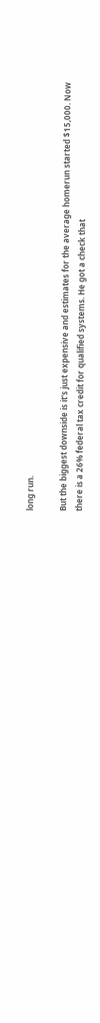long run.

But the biggest downside is it's just expensive and estimates for the average homerun started $15,000. Now there is a 26% federal tax credit for qualified systems. He got a check that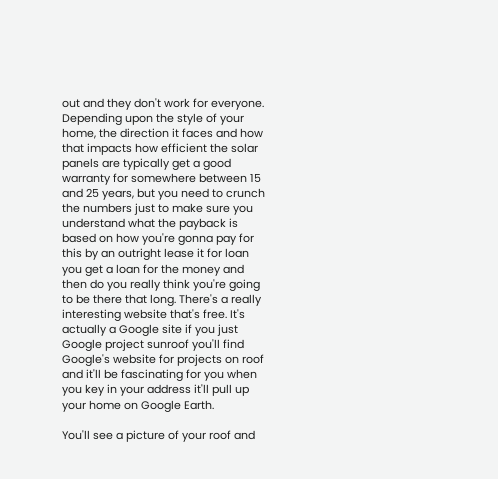out and they don't work for everyone. Depending upon the style of your home, the direction it faces and how that impacts how efficient the solar panels are typically get a good warranty for somewhere between 15 and 25 years, but you need to crunch the numbers just to make sure you understand what the payback is based on how you're gonna pay for this by an outright lease it for loan you get a loan for the money and then do you really think you're going to be there that long. There's a really interesting website that's free. It's actually a Google site if you just Google project sunroof you'll find Google's website for projects on roof and it'll be fascinating for you when you key in your address it'll pull up your home on Google Earth.

You'll see a picture of your roof and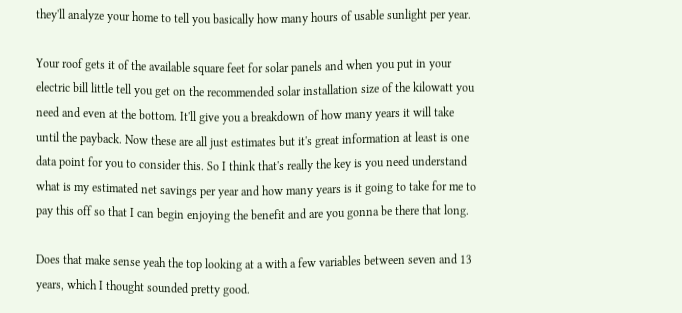they'll analyze your home to tell you basically how many hours of usable sunlight per year.

Your roof gets it of the available square feet for solar panels and when you put in your electric bill little tell you get on the recommended solar installation size of the kilowatt you need and even at the bottom. It'll give you a breakdown of how many years it will take until the payback. Now these are all just estimates but it's great information at least is one data point for you to consider this. So I think that's really the key is you need understand what is my estimated net savings per year and how many years is it going to take for me to pay this off so that I can begin enjoying the benefit and are you gonna be there that long.

Does that make sense yeah the top looking at a with a few variables between seven and 13 years, which I thought sounded pretty good.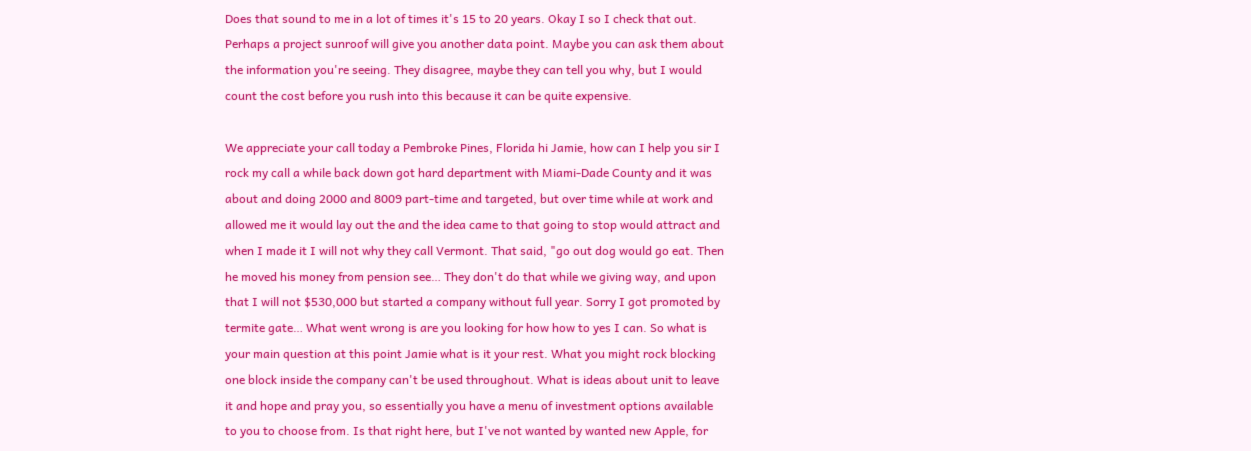Does that sound to me in a lot of times it's 15 to 20 years. Okay I so I check that out. Perhaps a project sunroof will give you another data point. Maybe you can ask them about the information you're seeing. They disagree, maybe they can tell you why, but I would count the cost before you rush into this because it can be quite expensive.

We appreciate your call today a Pembroke Pines, Florida hi Jamie, how can I help you sir I rock my call a while back down got hard department with Miami-Dade County and it was about and doing 2000 and 8009 part-time and targeted, but over time while at work and allowed me it would lay out the and the idea came to that going to stop would attract and when I made it I will not why they call Vermont. That said, "go out dog would go eat. Then he moved his money from pension see… They don't do that while we giving way, and upon that I will not $530,000 but started a company without full year. Sorry I got promoted by termite gate… What went wrong is are you looking for how how to yes I can. So what is your main question at this point Jamie what is it your rest. What you might rock blocking one block inside the company can't be used throughout. What is ideas about unit to leave it and hope and pray you, so essentially you have a menu of investment options available to you to choose from. Is that right here, but I've not wanted by wanted new Apple, for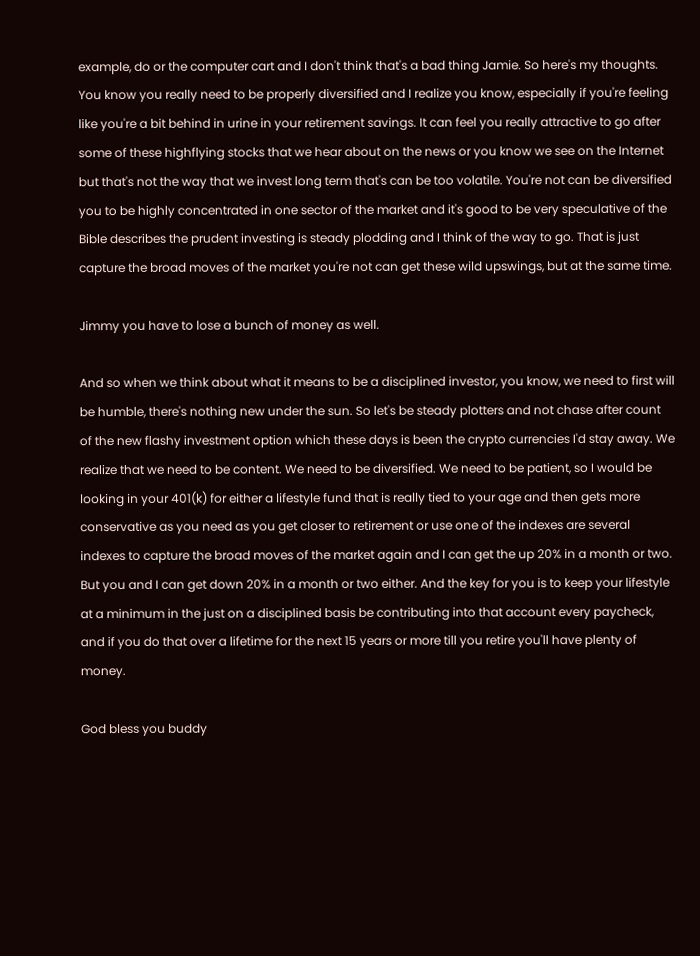example, do or the computer cart and I don't think that's a bad thing Jamie. So here's my thoughts. You know you really need to be properly diversified and I realize you know, especially if you're feeling like you're a bit behind in urine in your retirement savings. It can feel you really attractive to go after some of these highflying stocks that we hear about on the news or you know we see on the Internet but that's not the way that we invest long term that's can be too volatile. You're not can be diversified you to be highly concentrated in one sector of the market and it's good to be very speculative of the Bible describes the prudent investing is steady plodding and I think of the way to go. That is just capture the broad moves of the market you're not can get these wild upswings, but at the same time.

Jimmy you have to lose a bunch of money as well.

And so when we think about what it means to be a disciplined investor, you know, we need to first will be humble, there's nothing new under the sun. So let's be steady plotters and not chase after count of the new flashy investment option which these days is been the crypto currencies I'd stay away. We realize that we need to be content. We need to be diversified. We need to be patient, so I would be looking in your 401(k) for either a lifestyle fund that is really tied to your age and then gets more conservative as you need as you get closer to retirement or use one of the indexes are several indexes to capture the broad moves of the market again and I can get the up 20% in a month or two. But you and I can get down 20% in a month or two either. And the key for you is to keep your lifestyle at a minimum in the just on a disciplined basis be contributing into that account every paycheck, and if you do that over a lifetime for the next 15 years or more till you retire you'll have plenty of money.

God bless you buddy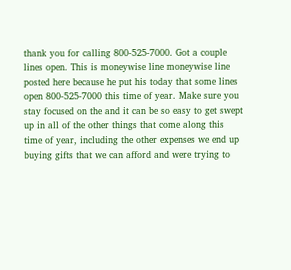thank you for calling 800-525-7000. Got a couple lines open. This is moneywise line moneywise line posted here because he put his today that some lines open 800-525-7000 this time of year. Make sure you stay focused on the and it can be so easy to get swept up in all of the other things that come along this time of year, including the other expenses we end up buying gifts that we can afford and were trying to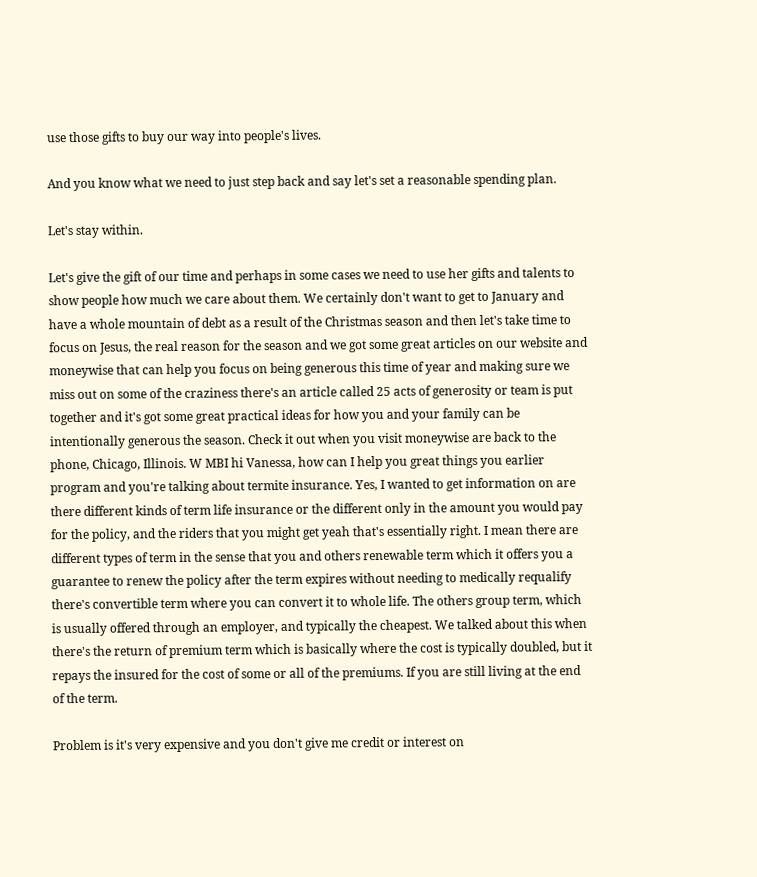use those gifts to buy our way into people's lives.

And you know what we need to just step back and say let's set a reasonable spending plan.

Let's stay within.

Let's give the gift of our time and perhaps in some cases we need to use her gifts and talents to show people how much we care about them. We certainly don't want to get to January and have a whole mountain of debt as a result of the Christmas season and then let's take time to focus on Jesus, the real reason for the season and we got some great articles on our website and moneywise that can help you focus on being generous this time of year and making sure we miss out on some of the craziness there's an article called 25 acts of generosity or team is put together and it's got some great practical ideas for how you and your family can be intentionally generous the season. Check it out when you visit moneywise are back to the phone, Chicago, Illinois. W MBI hi Vanessa, how can I help you great things you earlier program and you're talking about termite insurance. Yes, I wanted to get information on are there different kinds of term life insurance or the different only in the amount you would pay for the policy, and the riders that you might get yeah that's essentially right. I mean there are different types of term in the sense that you and others renewable term which it offers you a guarantee to renew the policy after the term expires without needing to medically requalify there's convertible term where you can convert it to whole life. The others group term, which is usually offered through an employer, and typically the cheapest. We talked about this when there's the return of premium term which is basically where the cost is typically doubled, but it repays the insured for the cost of some or all of the premiums. If you are still living at the end of the term.

Problem is it's very expensive and you don't give me credit or interest on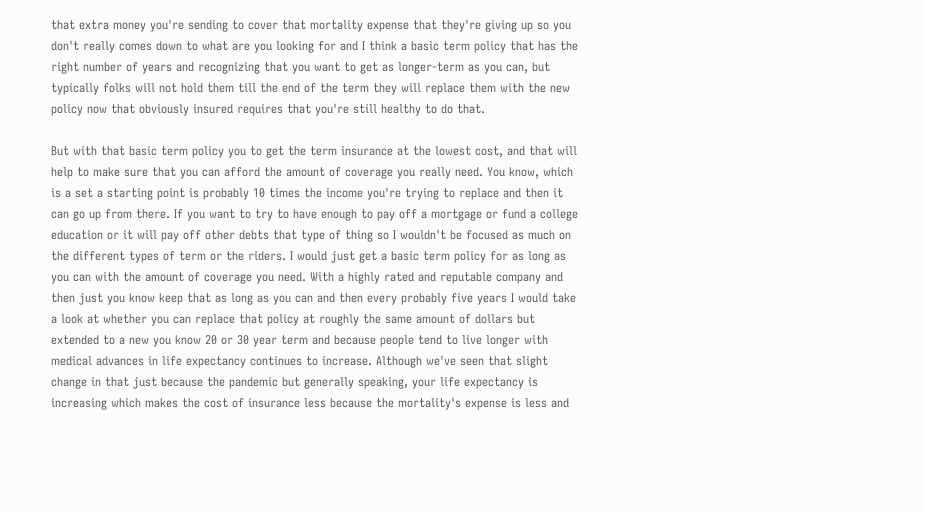that extra money you're sending to cover that mortality expense that they're giving up so you don't really comes down to what are you looking for and I think a basic term policy that has the right number of years and recognizing that you want to get as longer-term as you can, but typically folks will not hold them till the end of the term they will replace them with the new policy now that obviously insured requires that you're still healthy to do that.

But with that basic term policy you to get the term insurance at the lowest cost, and that will help to make sure that you can afford the amount of coverage you really need. You know, which is a set a starting point is probably 10 times the income you're trying to replace and then it can go up from there. If you want to try to have enough to pay off a mortgage or fund a college education or it will pay off other debts that type of thing so I wouldn't be focused as much on the different types of term or the riders. I would just get a basic term policy for as long as you can with the amount of coverage you need. With a highly rated and reputable company and then just you know keep that as long as you can and then every probably five years I would take a look at whether you can replace that policy at roughly the same amount of dollars but extended to a new you know 20 or 30 year term and because people tend to live longer with medical advances in life expectancy continues to increase. Although we've seen that slight change in that just because the pandemic but generally speaking, your life expectancy is increasing which makes the cost of insurance less because the mortality's expense is less and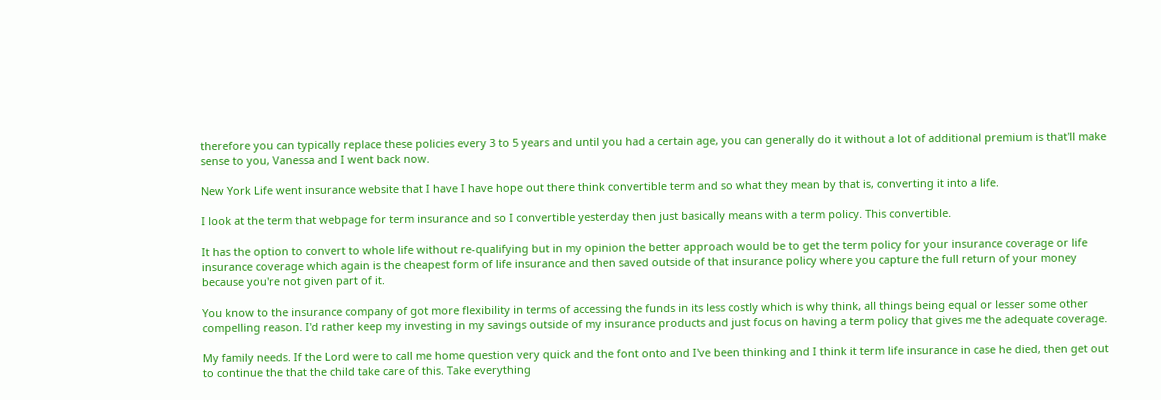therefore you can typically replace these policies every 3 to 5 years and until you had a certain age, you can generally do it without a lot of additional premium is that'll make sense to you, Vanessa and I went back now.

New York Life went insurance website that I have I have hope out there think convertible term and so what they mean by that is, converting it into a life.

I look at the term that webpage for term insurance and so I convertible yesterday then just basically means with a term policy. This convertible.

It has the option to convert to whole life without re-qualifying but in my opinion the better approach would be to get the term policy for your insurance coverage or life insurance coverage which again is the cheapest form of life insurance and then saved outside of that insurance policy where you capture the full return of your money because you're not given part of it.

You know to the insurance company of got more flexibility in terms of accessing the funds in its less costly which is why think, all things being equal or lesser some other compelling reason. I'd rather keep my investing in my savings outside of my insurance products and just focus on having a term policy that gives me the adequate coverage.

My family needs. If the Lord were to call me home question very quick and the font onto and I've been thinking and I think it term life insurance in case he died, then get out to continue the that the child take care of this. Take everything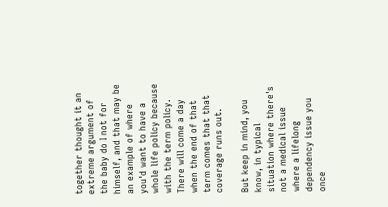together thought it an extreme argument of the baby do I not for himself, and that may be an example of where you'd want to have a whole life policy because with the term policy. There will come a day when the end of that term comes that that coverage runs out.

But keep in mind, you know, in typical situation where there's not a medical issue where a lifelong dependency issue you once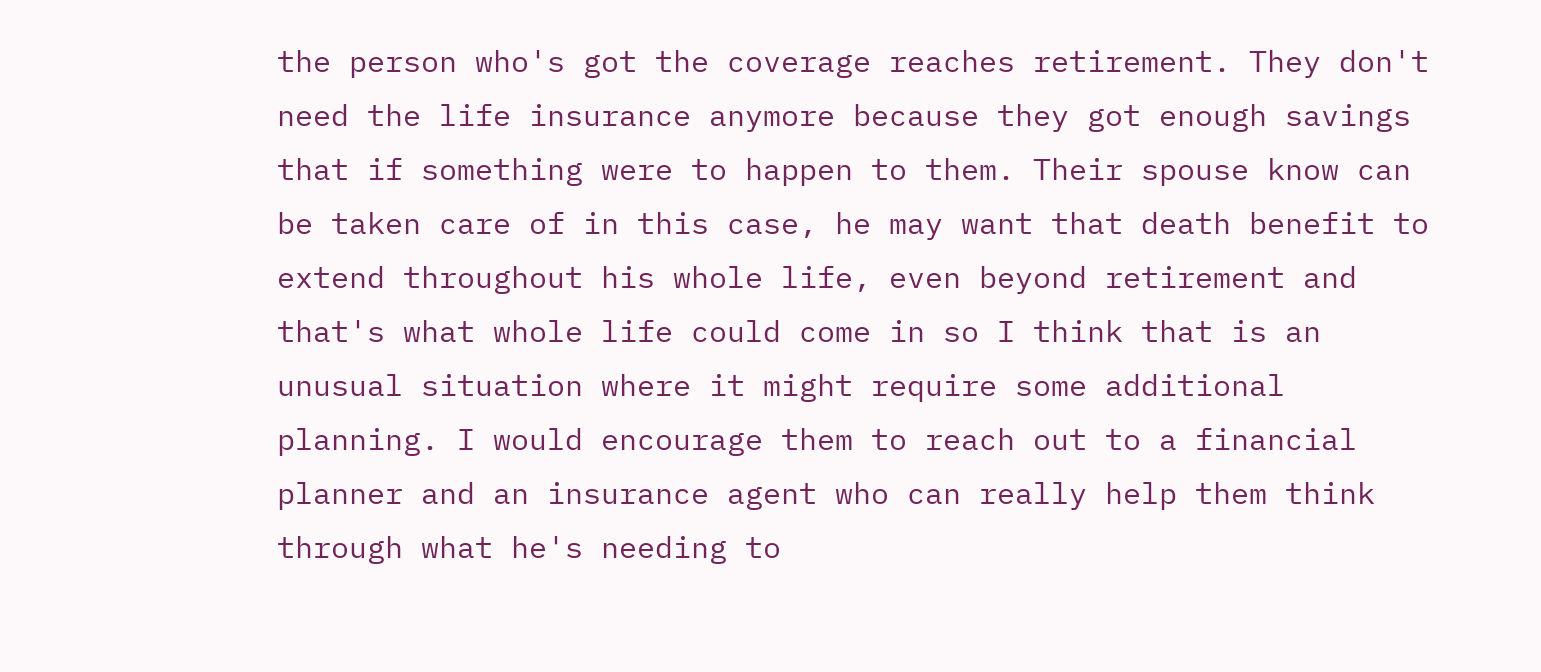the person who's got the coverage reaches retirement. They don't need the life insurance anymore because they got enough savings that if something were to happen to them. Their spouse know can be taken care of in this case, he may want that death benefit to extend throughout his whole life, even beyond retirement and that's what whole life could come in so I think that is an unusual situation where it might require some additional planning. I would encourage them to reach out to a financial planner and an insurance agent who can really help them think through what he's needing to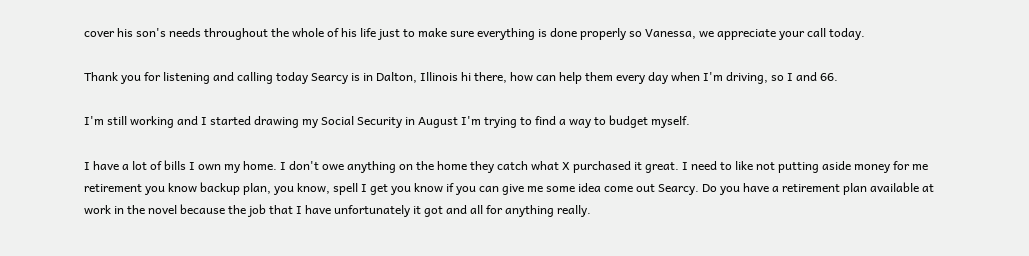cover his son's needs throughout the whole of his life just to make sure everything is done properly so Vanessa, we appreciate your call today.

Thank you for listening and calling today Searcy is in Dalton, Illinois hi there, how can help them every day when I'm driving, so I and 66.

I'm still working and I started drawing my Social Security in August I'm trying to find a way to budget myself.

I have a lot of bills I own my home. I don't owe anything on the home they catch what X purchased it great. I need to like not putting aside money for me retirement you know backup plan, you know, spell I get you know if you can give me some idea come out Searcy. Do you have a retirement plan available at work in the novel because the job that I have unfortunately it got and all for anything really.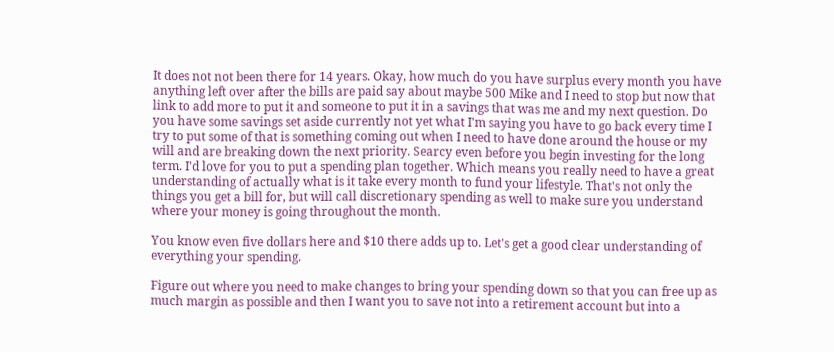It does not not been there for 14 years. Okay, how much do you have surplus every month you have anything left over after the bills are paid say about maybe 500 Mike and I need to stop but now that link to add more to put it and someone to put it in a savings that was me and my next question. Do you have some savings set aside currently not yet what I'm saying you have to go back every time I try to put some of that is something coming out when I need to have done around the house or my will and are breaking down the next priority. Searcy even before you begin investing for the long term. I'd love for you to put a spending plan together. Which means you really need to have a great understanding of actually what is it take every month to fund your lifestyle. That's not only the things you get a bill for, but will call discretionary spending as well to make sure you understand where your money is going throughout the month.

You know even five dollars here and $10 there adds up to. Let's get a good clear understanding of everything your spending.

Figure out where you need to make changes to bring your spending down so that you can free up as much margin as possible and then I want you to save not into a retirement account but into a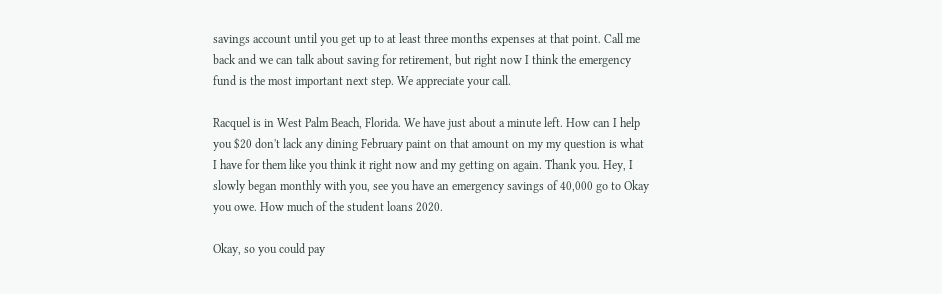savings account until you get up to at least three months expenses at that point. Call me back and we can talk about saving for retirement, but right now I think the emergency fund is the most important next step. We appreciate your call.

Racquel is in West Palm Beach, Florida. We have just about a minute left. How can I help you $20 don't lack any dining February paint on that amount on my my question is what I have for them like you think it right now and my getting on again. Thank you. Hey, I slowly began monthly with you, see you have an emergency savings of 40,000 go to Okay you owe. How much of the student loans 2020.

Okay, so you could pay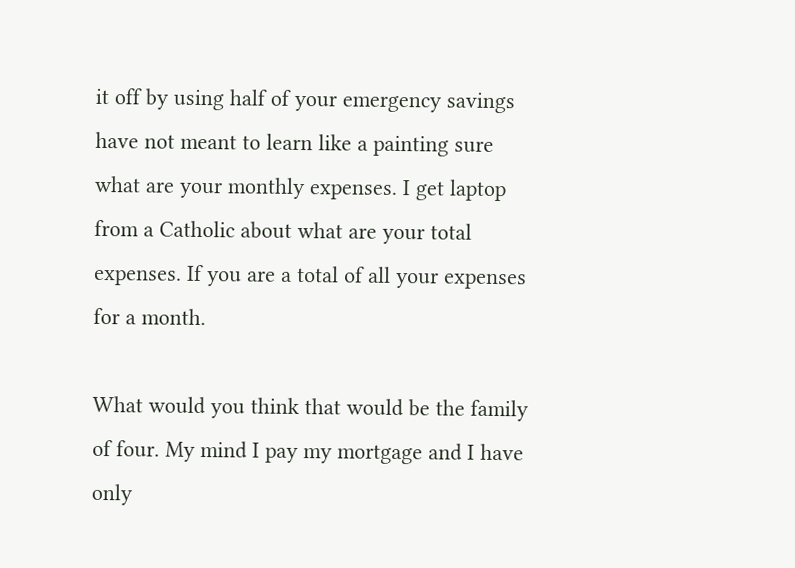it off by using half of your emergency savings have not meant to learn like a painting sure what are your monthly expenses. I get laptop from a Catholic about what are your total expenses. If you are a total of all your expenses for a month.

What would you think that would be the family of four. My mind I pay my mortgage and I have only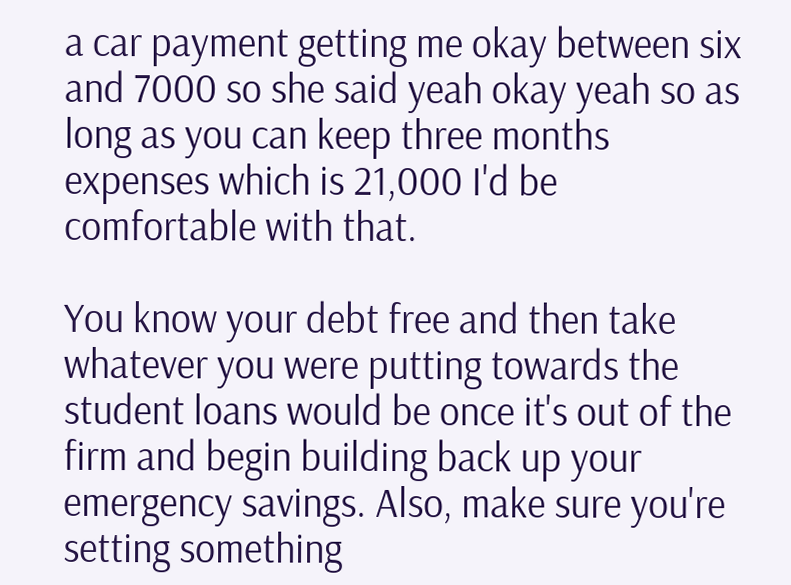a car payment getting me okay between six and 7000 so she said yeah okay yeah so as long as you can keep three months expenses which is 21,000 I'd be comfortable with that.

You know your debt free and then take whatever you were putting towards the student loans would be once it's out of the firm and begin building back up your emergency savings. Also, make sure you're setting something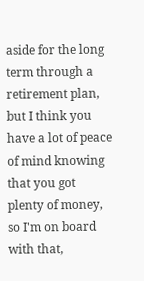aside for the long term through a retirement plan, but I think you have a lot of peace of mind knowing that you got plenty of money, so I'm on board with that,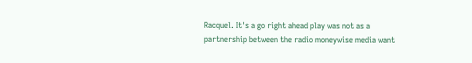Racquel. It's a go right ahead play was not as a partnership between the radio moneywise media want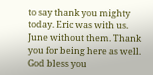to say thank you mighty today. Eric was with us. June without them. Thank you for being here as well. God bless you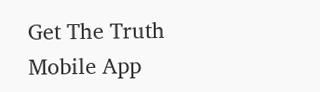Get The Truth Mobile App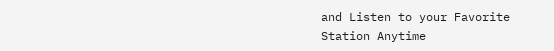and Listen to your Favorite Station Anytime